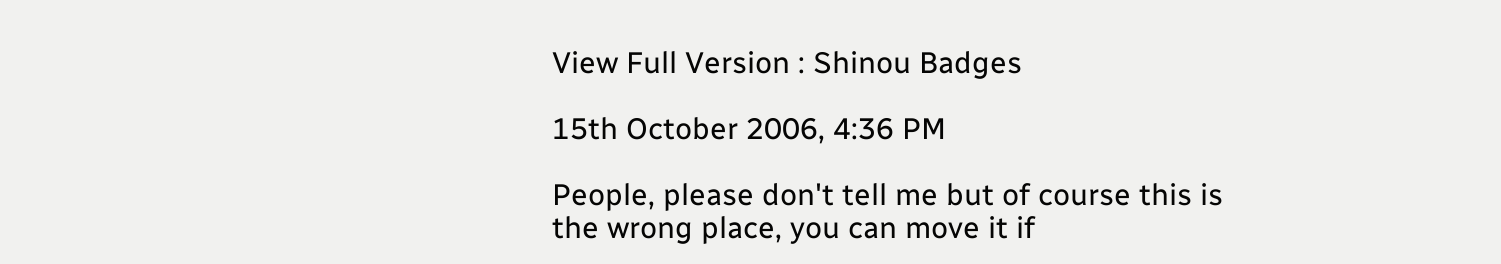View Full Version : Shinou Badges

15th October 2006, 4:36 PM

People, please don't tell me but of course this is the wrong place, you can move it if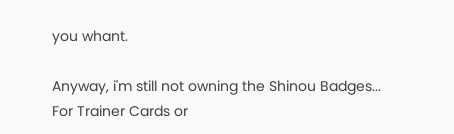you whant.

Anyway, i'm still not owning the Shinou Badges... For Trainer Cards or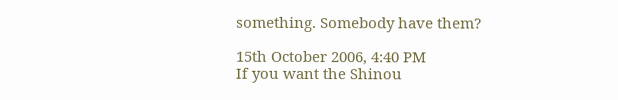something. Somebody have them?

15th October 2006, 4:40 PM
If you want the Shinou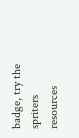badge, try the spriters resources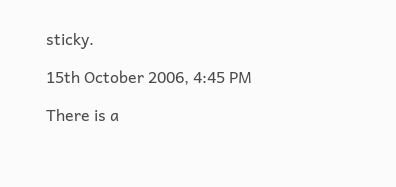sticky.

15th October 2006, 4:45 PM

There is a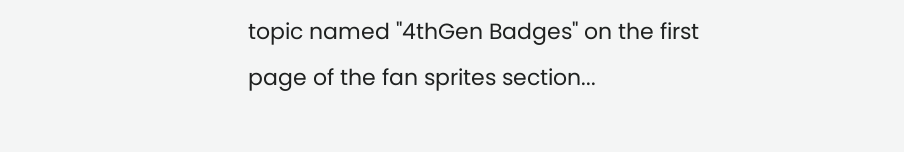topic named "4thGen Badges" on the first page of the fan sprites section...